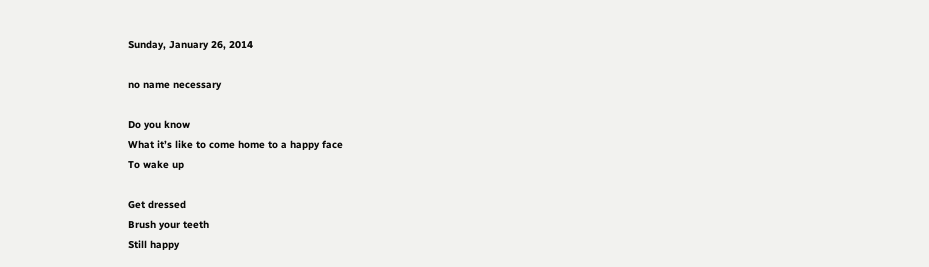Sunday, January 26, 2014

no name necessary

Do you know
What it’s like to come home to a happy face
To wake up

Get dressed
Brush your teeth
Still happy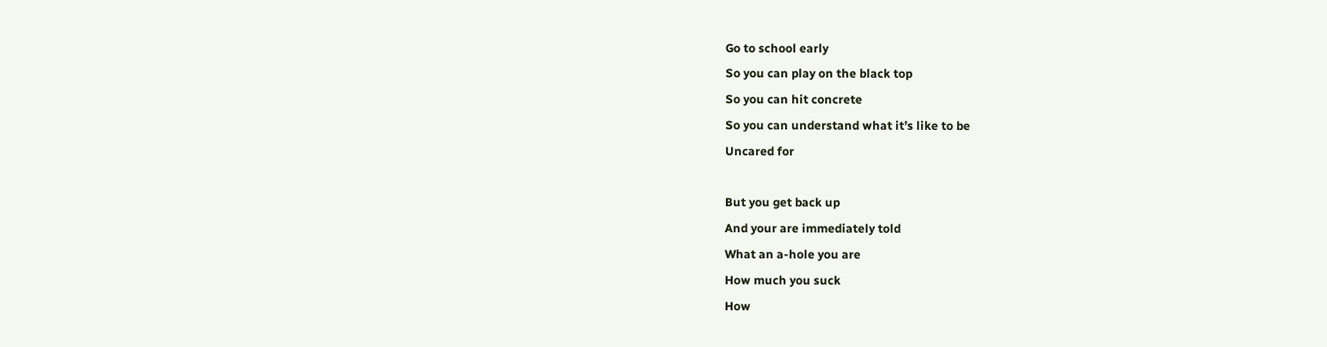Go to school early
So you can play on the black top
So you can hit concrete
So you can understand what it’s like to be
Uncared for

But you get back up
And your are immediately told
What an a-hole you are
How much you suck
How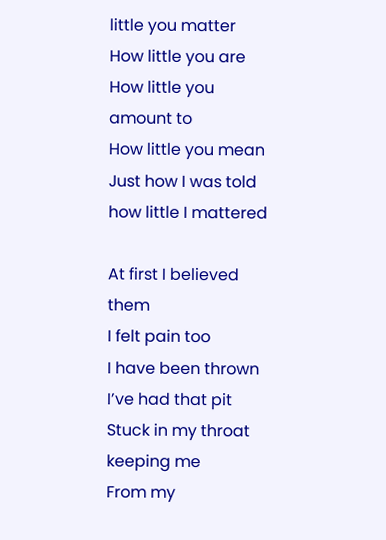little you matter
How little you are
How little you amount to
How little you mean
Just how I was told how little I mattered

At first I believed them
I felt pain too
I have been thrown
I’ve had that pit
Stuck in my throat
keeping me
From my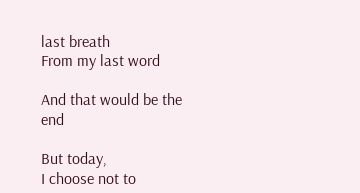last breath
From my last word

And that would be the end

But today,
I choose not to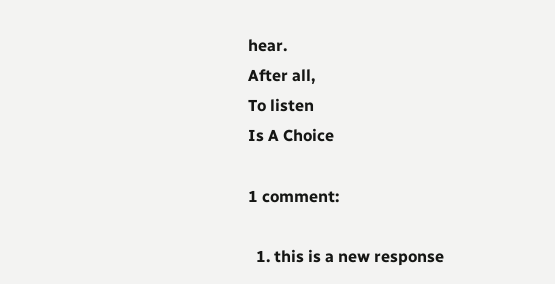hear.
After all,
To listen
Is A Choice

1 comment:

  1. this is a new response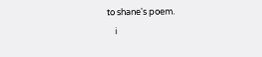to shane's poem.
    i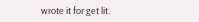wrote it for get lit.